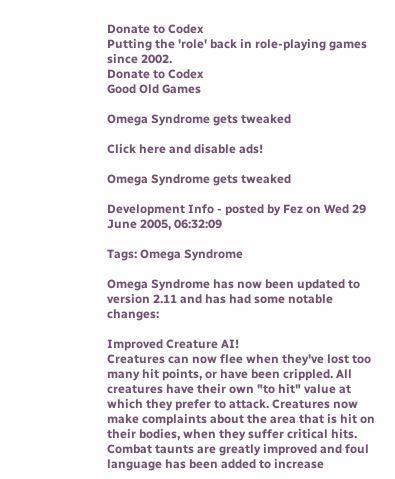Donate to Codex
Putting the 'role' back in role-playing games since 2002.
Donate to Codex
Good Old Games

Omega Syndrome gets tweaked

Click here and disable ads!

Omega Syndrome gets tweaked

Development Info - posted by Fez on Wed 29 June 2005, 06:32:09

Tags: Omega Syndrome

Omega Syndrome has now been updated to version 2.11 and has had some notable changes:

Improved Creature AI!
Creatures can now flee when they've lost too many hit points, or have been crippled. All creatures have their own "to hit" value at which they prefer to attack. Creatures now make complaints about the area that is hit on their bodies, when they suffer critical hits. Combat taunts are greatly improved and foul language has been added to increase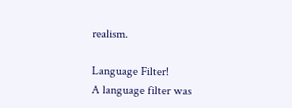realism.

Language Filter!
A language filter was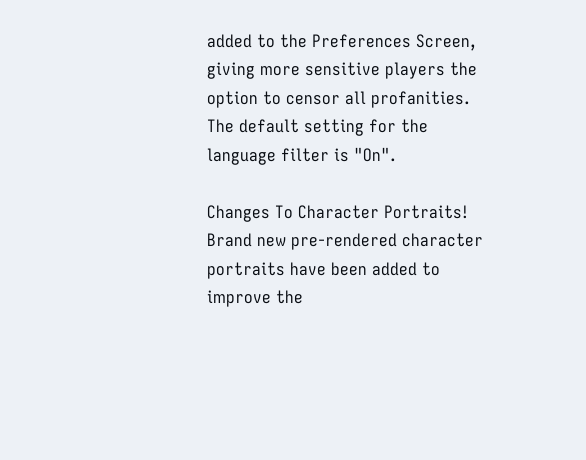added to the Preferences Screen, giving more sensitive players the option to censor all profanities. The default setting for the language filter is "On".

Changes To Character Portraits!
Brand new pre-rendered character portraits have been added to improve the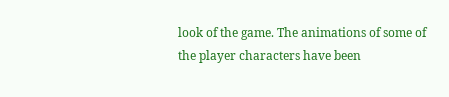look of the game. The animations of some of the player characters have been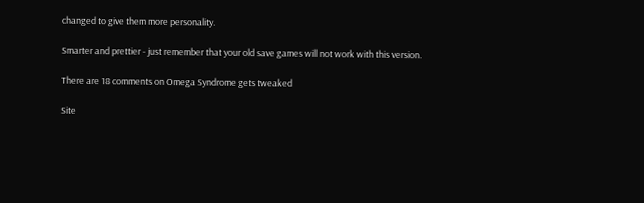changed to give them more personality.

Smarter and prettier - just remember that your old save games will not work with this version.

There are 18 comments on Omega Syndrome gets tweaked

Site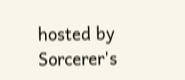hosted by Sorcerer's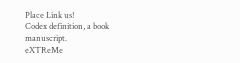Place Link us!
Codex definition, a book manuscript.
eXTReMe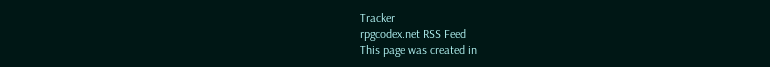Tracker
rpgcodex.net RSS Feed
This page was created in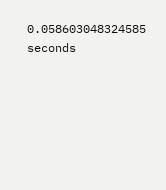0.058603048324585 seconds